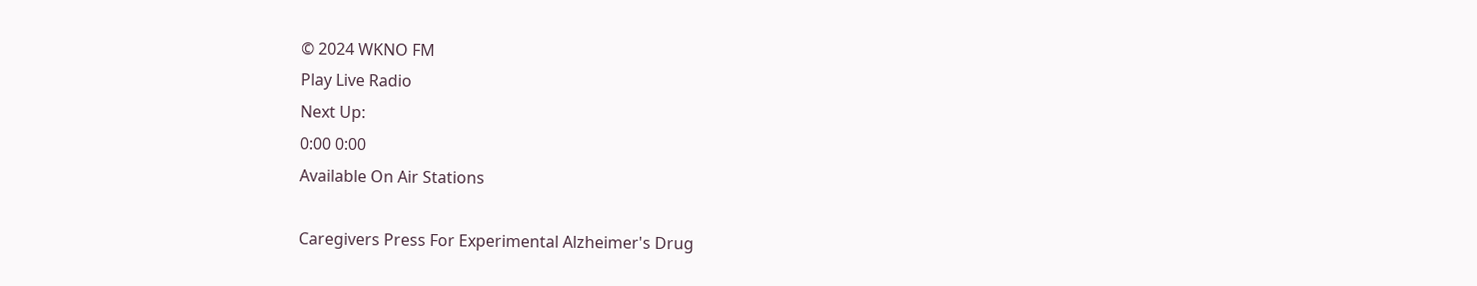© 2024 WKNO FM
Play Live Radio
Next Up:
0:00 0:00
Available On Air Stations

Caregivers Press For Experimental Alzheimer's Drug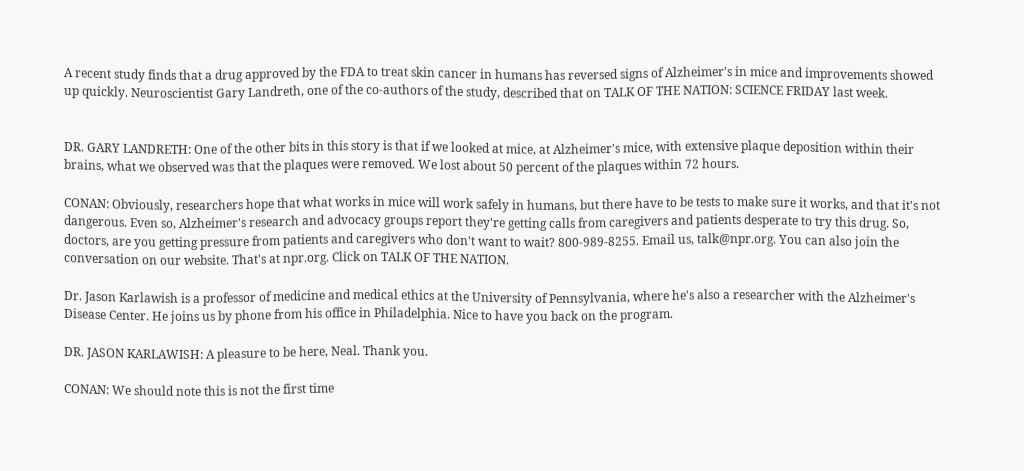A recent study finds that a drug approved by the FDA to treat skin cancer in humans has reversed signs of Alzheimer's in mice and improvements showed up quickly. Neuroscientist Gary Landreth, one of the co-authors of the study, described that on TALK OF THE NATION: SCIENCE FRIDAY last week.


DR. GARY LANDRETH: One of the other bits in this story is that if we looked at mice, at Alzheimer's mice, with extensive plaque deposition within their brains, what we observed was that the plaques were removed. We lost about 50 percent of the plaques within 72 hours.

CONAN: Obviously, researchers hope that what works in mice will work safely in humans, but there have to be tests to make sure it works, and that it's not dangerous. Even so, Alzheimer's research and advocacy groups report they're getting calls from caregivers and patients desperate to try this drug. So, doctors, are you getting pressure from patients and caregivers who don't want to wait? 800-989-8255. Email us, talk@npr.org. You can also join the conversation on our website. That's at npr.org. Click on TALK OF THE NATION.

Dr. Jason Karlawish is a professor of medicine and medical ethics at the University of Pennsylvania, where he's also a researcher with the Alzheimer's Disease Center. He joins us by phone from his office in Philadelphia. Nice to have you back on the program.

DR. JASON KARLAWISH: A pleasure to be here, Neal. Thank you.

CONAN: We should note this is not the first time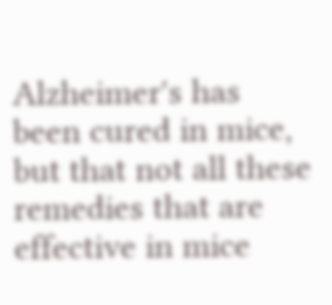Alzheimer's has been cured in mice, but that not all these remedies that are effective in mice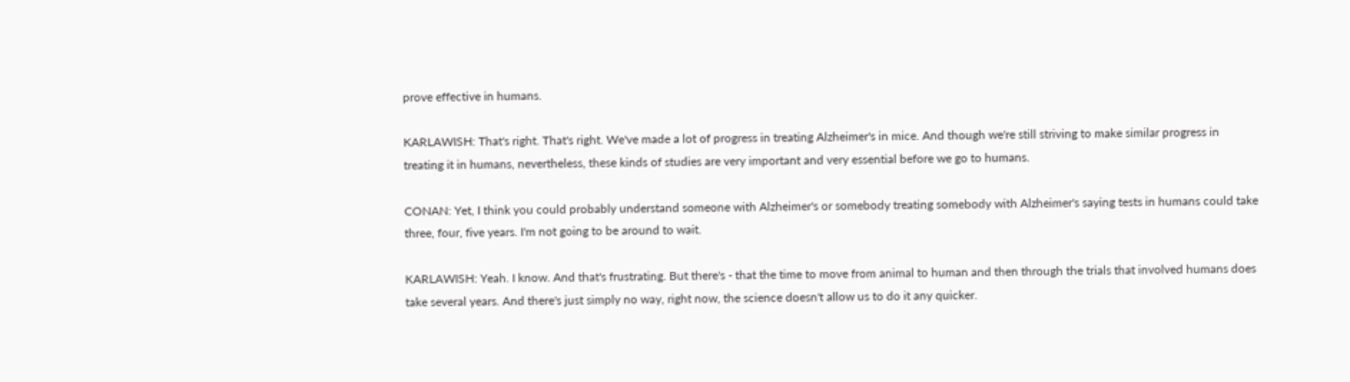prove effective in humans.

KARLAWISH: That's right. That's right. We've made a lot of progress in treating Alzheimer's in mice. And though we're still striving to make similar progress in treating it in humans, nevertheless, these kinds of studies are very important and very essential before we go to humans.

CONAN: Yet, I think you could probably understand someone with Alzheimer's or somebody treating somebody with Alzheimer's saying tests in humans could take three, four, five years. I'm not going to be around to wait.

KARLAWISH: Yeah. I know. And that's frustrating. But there's - that the time to move from animal to human and then through the trials that involved humans does take several years. And there's just simply no way, right now, the science doesn't allow us to do it any quicker.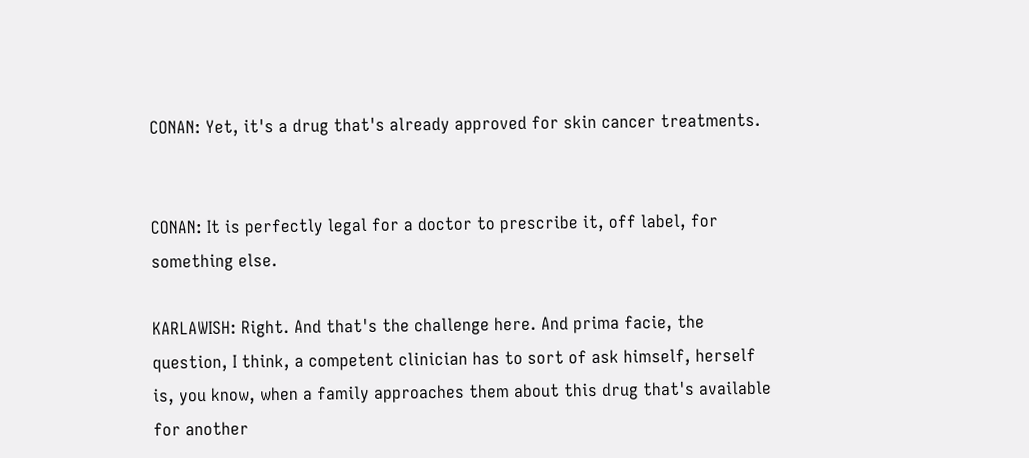CONAN: Yet, it's a drug that's already approved for skin cancer treatments.


CONAN: It is perfectly legal for a doctor to prescribe it, off label, for something else.

KARLAWISH: Right. And that's the challenge here. And prima facie, the question, I think, a competent clinician has to sort of ask himself, herself is, you know, when a family approaches them about this drug that's available for another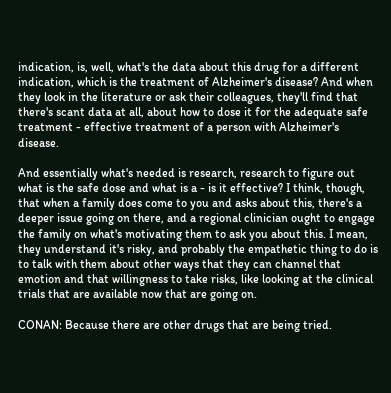indication, is, well, what's the data about this drug for a different indication, which is the treatment of Alzheimer's disease? And when they look in the literature or ask their colleagues, they'll find that there's scant data at all, about how to dose it for the adequate safe treatment - effective treatment of a person with Alzheimer's disease.

And essentially what's needed is research, research to figure out what is the safe dose and what is a - is it effective? I think, though, that when a family does come to you and asks about this, there's a deeper issue going on there, and a regional clinician ought to engage the family on what's motivating them to ask you about this. I mean, they understand it's risky, and probably the empathetic thing to do is to talk with them about other ways that they can channel that emotion and that willingness to take risks, like looking at the clinical trials that are available now that are going on.

CONAN: Because there are other drugs that are being tried.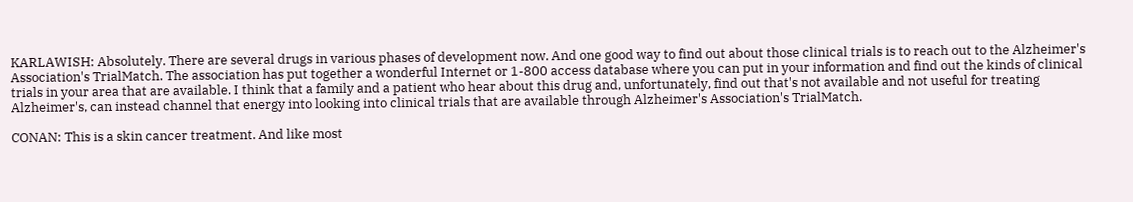KARLAWISH: Absolutely. There are several drugs in various phases of development now. And one good way to find out about those clinical trials is to reach out to the Alzheimer's Association's TrialMatch. The association has put together a wonderful Internet or 1-800 access database where you can put in your information and find out the kinds of clinical trials in your area that are available. I think that a family and a patient who hear about this drug and, unfortunately, find out that's not available and not useful for treating Alzheimer's, can instead channel that energy into looking into clinical trials that are available through Alzheimer's Association's TrialMatch.

CONAN: This is a skin cancer treatment. And like most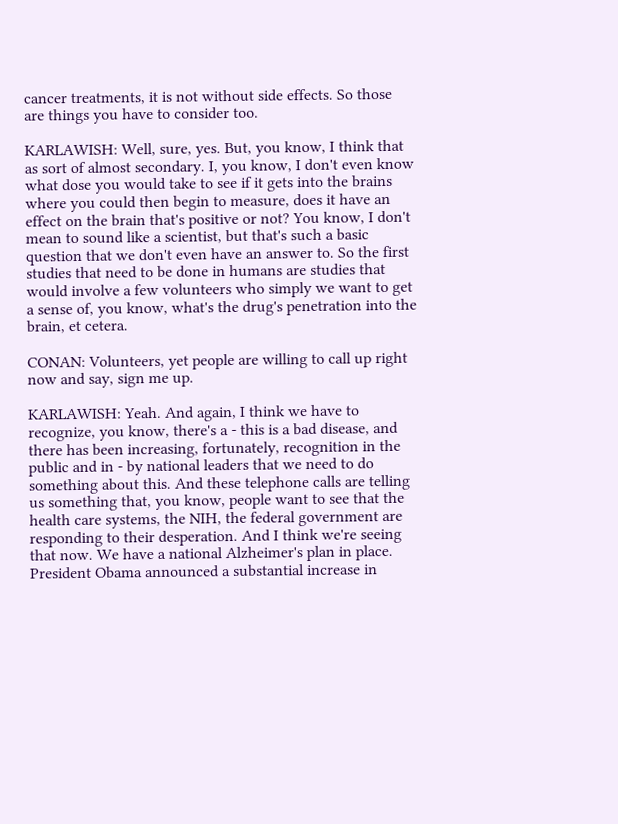cancer treatments, it is not without side effects. So those are things you have to consider too.

KARLAWISH: Well, sure, yes. But, you know, I think that as sort of almost secondary. I, you know, I don't even know what dose you would take to see if it gets into the brains where you could then begin to measure, does it have an effect on the brain that's positive or not? You know, I don't mean to sound like a scientist, but that's such a basic question that we don't even have an answer to. So the first studies that need to be done in humans are studies that would involve a few volunteers who simply we want to get a sense of, you know, what's the drug's penetration into the brain, et cetera.

CONAN: Volunteers, yet people are willing to call up right now and say, sign me up.

KARLAWISH: Yeah. And again, I think we have to recognize, you know, there's a - this is a bad disease, and there has been increasing, fortunately, recognition in the public and in - by national leaders that we need to do something about this. And these telephone calls are telling us something that, you know, people want to see that the health care systems, the NIH, the federal government are responding to their desperation. And I think we're seeing that now. We have a national Alzheimer's plan in place. President Obama announced a substantial increase in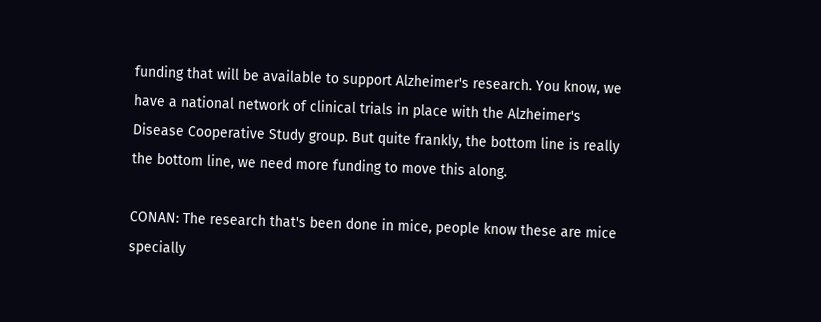funding that will be available to support Alzheimer's research. You know, we have a national network of clinical trials in place with the Alzheimer's Disease Cooperative Study group. But quite frankly, the bottom line is really the bottom line, we need more funding to move this along.

CONAN: The research that's been done in mice, people know these are mice specially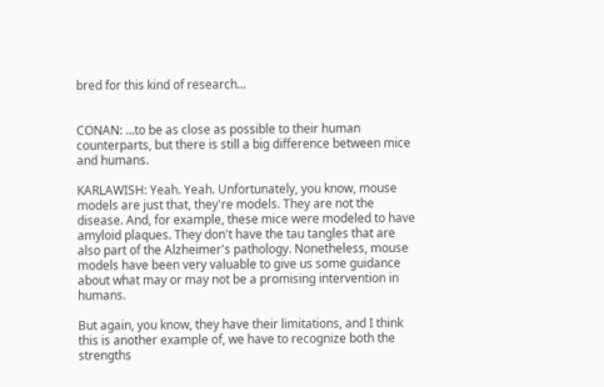bred for this kind of research...


CONAN: ...to be as close as possible to their human counterparts, but there is still a big difference between mice and humans.

KARLAWISH: Yeah. Yeah. Unfortunately, you know, mouse models are just that, they're models. They are not the disease. And, for example, these mice were modeled to have amyloid plaques. They don't have the tau tangles that are also part of the Alzheimer's pathology. Nonetheless, mouse models have been very valuable to give us some guidance about what may or may not be a promising intervention in humans.

But again, you know, they have their limitations, and I think this is another example of, we have to recognize both the strengths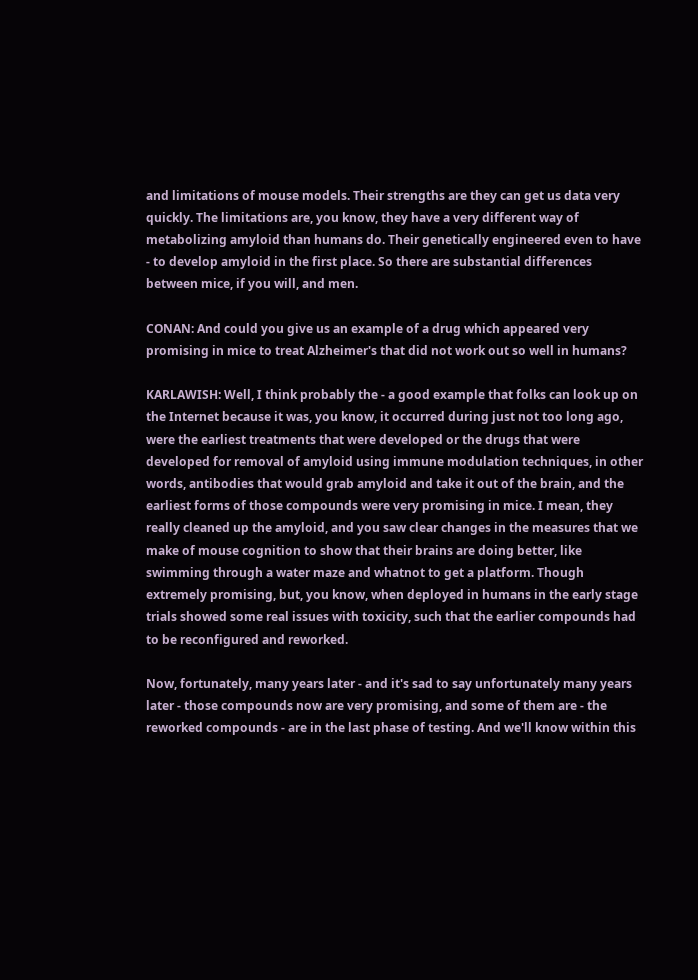and limitations of mouse models. Their strengths are they can get us data very quickly. The limitations are, you know, they have a very different way of metabolizing amyloid than humans do. Their genetically engineered even to have - to develop amyloid in the first place. So there are substantial differences between mice, if you will, and men.

CONAN: And could you give us an example of a drug which appeared very promising in mice to treat Alzheimer's that did not work out so well in humans?

KARLAWISH: Well, I think probably the - a good example that folks can look up on the Internet because it was, you know, it occurred during just not too long ago, were the earliest treatments that were developed or the drugs that were developed for removal of amyloid using immune modulation techniques, in other words, antibodies that would grab amyloid and take it out of the brain, and the earliest forms of those compounds were very promising in mice. I mean, they really cleaned up the amyloid, and you saw clear changes in the measures that we make of mouse cognition to show that their brains are doing better, like swimming through a water maze and whatnot to get a platform. Though extremely promising, but, you know, when deployed in humans in the early stage trials showed some real issues with toxicity, such that the earlier compounds had to be reconfigured and reworked.

Now, fortunately, many years later - and it's sad to say unfortunately many years later - those compounds now are very promising, and some of them are - the reworked compounds - are in the last phase of testing. And we'll know within this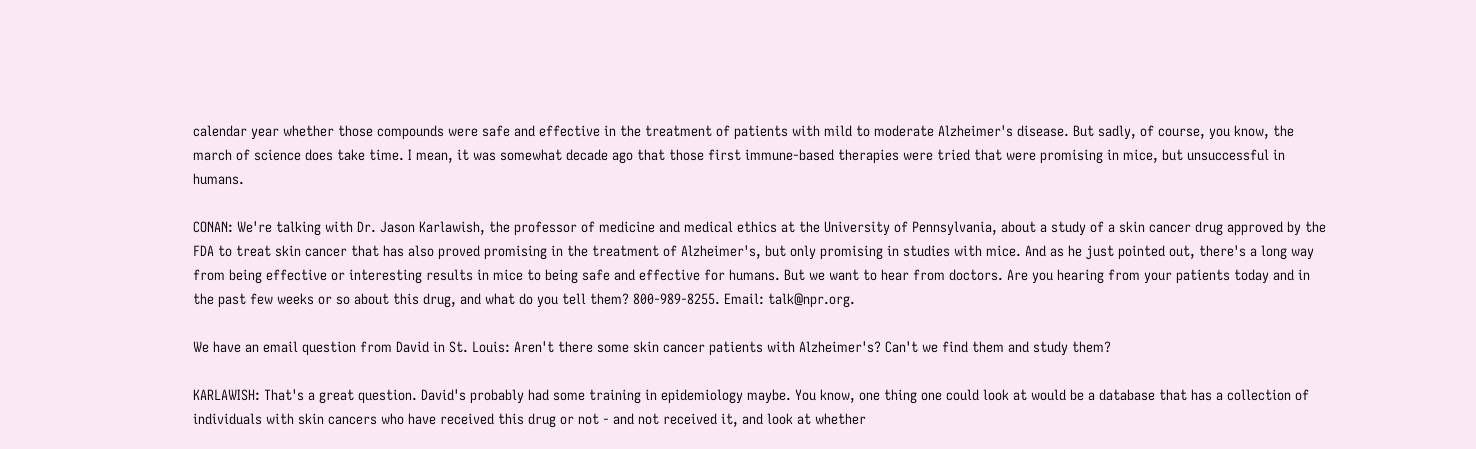calendar year whether those compounds were safe and effective in the treatment of patients with mild to moderate Alzheimer's disease. But sadly, of course, you know, the march of science does take time. I mean, it was somewhat decade ago that those first immune-based therapies were tried that were promising in mice, but unsuccessful in humans.

CONAN: We're talking with Dr. Jason Karlawish, the professor of medicine and medical ethics at the University of Pennsylvania, about a study of a skin cancer drug approved by the FDA to treat skin cancer that has also proved promising in the treatment of Alzheimer's, but only promising in studies with mice. And as he just pointed out, there's a long way from being effective or interesting results in mice to being safe and effective for humans. But we want to hear from doctors. Are you hearing from your patients today and in the past few weeks or so about this drug, and what do you tell them? 800-989-8255. Email: talk@npr.org.

We have an email question from David in St. Louis: Aren't there some skin cancer patients with Alzheimer's? Can't we find them and study them?

KARLAWISH: That's a great question. David's probably had some training in epidemiology maybe. You know, one thing one could look at would be a database that has a collection of individuals with skin cancers who have received this drug or not - and not received it, and look at whether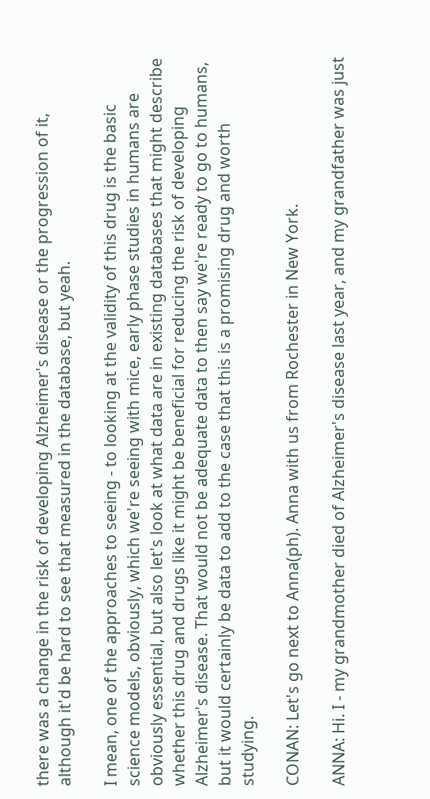there was a change in the risk of developing Alzheimer's disease or the progression of it, although it'd be hard to see that measured in the database, but yeah.

I mean, one of the approaches to seeing - to looking at the validity of this drug is the basic science models, obviously, which we're seeing with mice, early phase studies in humans are obviously essential, but also let's look at what data are in existing databases that might describe whether this drug and drugs like it might be beneficial for reducing the risk of developing Alzheimer's disease. That would not be adequate data to then say we're ready to go to humans, but it would certainly be data to add to the case that this is a promising drug and worth studying.

CONAN: Let's go next to Anna(ph). Anna with us from Rochester in New York.

ANNA: Hi. I - my grandmother died of Alzheimer's disease last year, and my grandfather was just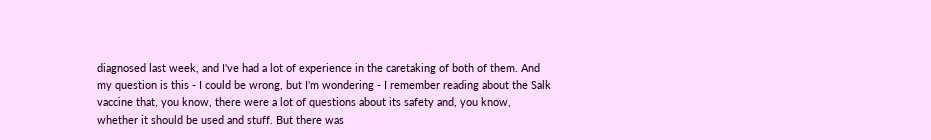diagnosed last week, and I've had a lot of experience in the caretaking of both of them. And my question is this - I could be wrong, but I'm wondering - I remember reading about the Salk vaccine that, you know, there were a lot of questions about its safety and, you know, whether it should be used and stuff. But there was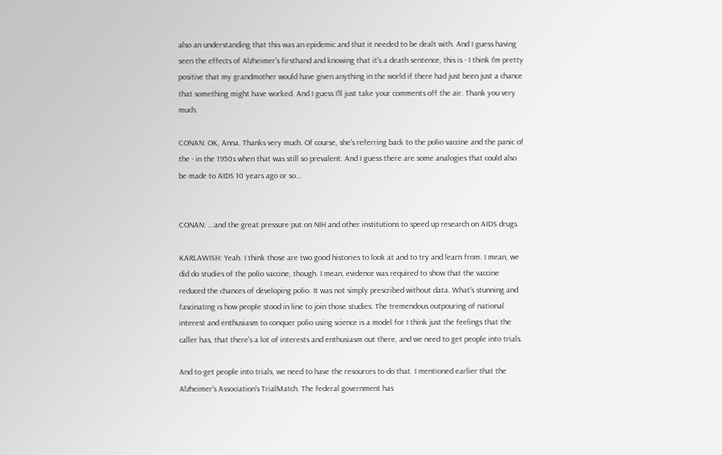also an understanding that this was an epidemic and that it needed to be dealt with. And I guess having seen the effects of Alzheimer's firsthand and knowing that it's a death sentence, this is - I think I'm pretty positive that my grandmother would have given anything in the world if there had just been just a chance that something might have worked. And I guess I'll just take your comments off the air. Thank you very much.

CONAN: OK, Anna. Thanks very much. Of course, she's referring back to the polio vaccine and the panic of the - in the 1950s when that was still so prevalent. And I guess there are some analogies that could also be made to AIDS 10 years ago or so...


CONAN: ...and the great pressure put on NIH and other institutions to speed up research on AIDS drugs.

KARLAWISH: Yeah. I think those are two good histories to look at and to try and learn from. I mean, we did do studies of the polio vaccine, though. I mean, evidence was required to show that the vaccine reduced the chances of developing polio. It was not simply prescribed without data. What's stunning and fascinating is how people stood in line to join those studies. The tremendous outpouring of national interest and enthusiasm to conquer polio using science is a model for I think just the feelings that the caller has, that there's a lot of interests and enthusiasm out there, and we need to get people into trials.

And to get people into trials, we need to have the resources to do that. I mentioned earlier that the Alzheimer's Association's TrialMatch. The federal government has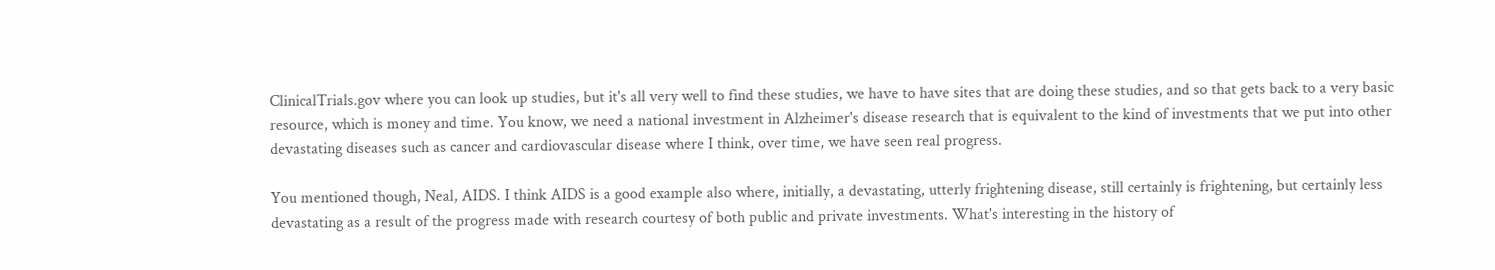ClinicalTrials.gov where you can look up studies, but it's all very well to find these studies, we have to have sites that are doing these studies, and so that gets back to a very basic resource, which is money and time. You know, we need a national investment in Alzheimer's disease research that is equivalent to the kind of investments that we put into other devastating diseases such as cancer and cardiovascular disease where I think, over time, we have seen real progress.

You mentioned though, Neal, AIDS. I think AIDS is a good example also where, initially, a devastating, utterly frightening disease, still certainly is frightening, but certainly less devastating as a result of the progress made with research courtesy of both public and private investments. What's interesting in the history of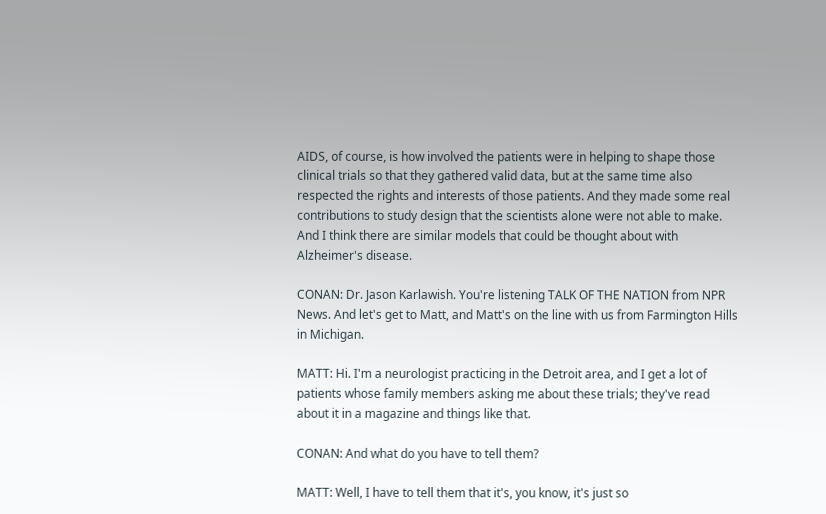AIDS, of course, is how involved the patients were in helping to shape those clinical trials so that they gathered valid data, but at the same time also respected the rights and interests of those patients. And they made some real contributions to study design that the scientists alone were not able to make. And I think there are similar models that could be thought about with Alzheimer's disease.

CONAN: Dr. Jason Karlawish. You're listening TALK OF THE NATION from NPR News. And let's get to Matt, and Matt's on the line with us from Farmington Hills in Michigan.

MATT: Hi. I'm a neurologist practicing in the Detroit area, and I get a lot of patients whose family members asking me about these trials; they've read about it in a magazine and things like that.

CONAN: And what do you have to tell them?

MATT: Well, I have to tell them that it's, you know, it's just so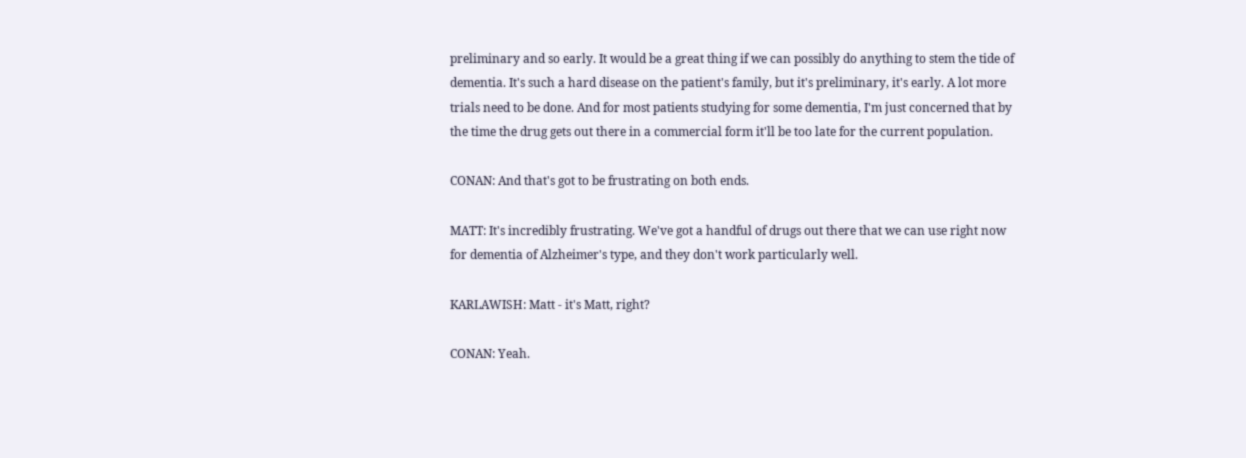preliminary and so early. It would be a great thing if we can possibly do anything to stem the tide of dementia. It's such a hard disease on the patient's family, but it's preliminary, it's early. A lot more trials need to be done. And for most patients studying for some dementia, I'm just concerned that by the time the drug gets out there in a commercial form it'll be too late for the current population.

CONAN: And that's got to be frustrating on both ends.

MATT: It's incredibly frustrating. We've got a handful of drugs out there that we can use right now for dementia of Alzheimer's type, and they don't work particularly well.

KARLAWISH: Matt - it's Matt, right?

CONAN: Yeah.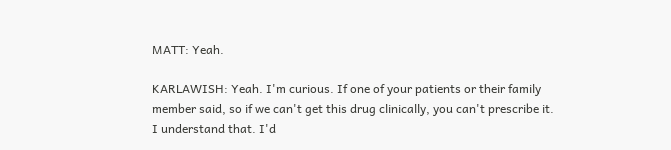MATT: Yeah.

KARLAWISH: Yeah. I'm curious. If one of your patients or their family member said, so if we can't get this drug clinically, you can't prescribe it. I understand that. I'd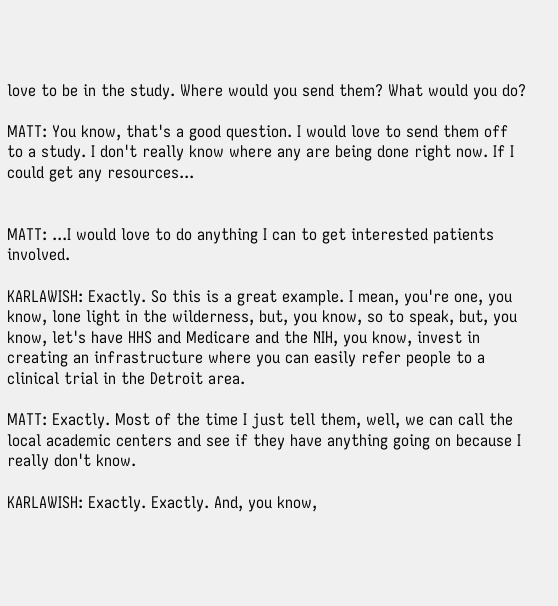love to be in the study. Where would you send them? What would you do?

MATT: You know, that's a good question. I would love to send them off to a study. I don't really know where any are being done right now. If I could get any resources...


MATT: ...I would love to do anything I can to get interested patients involved.

KARLAWISH: Exactly. So this is a great example. I mean, you're one, you know, lone light in the wilderness, but, you know, so to speak, but, you know, let's have HHS and Medicare and the NIH, you know, invest in creating an infrastructure where you can easily refer people to a clinical trial in the Detroit area.

MATT: Exactly. Most of the time I just tell them, well, we can call the local academic centers and see if they have anything going on because I really don't know.

KARLAWISH: Exactly. Exactly. And, you know,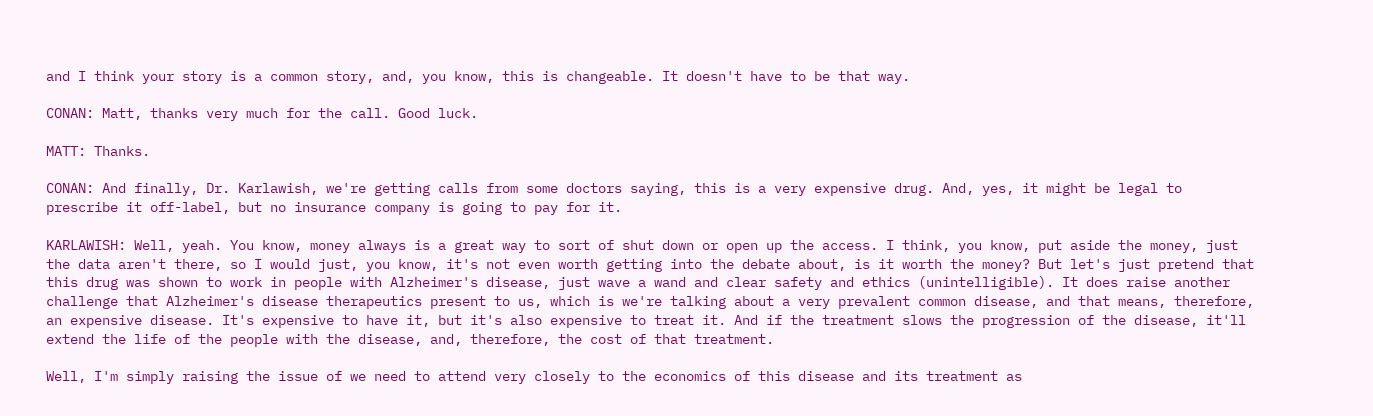and I think your story is a common story, and, you know, this is changeable. It doesn't have to be that way.

CONAN: Matt, thanks very much for the call. Good luck.

MATT: Thanks.

CONAN: And finally, Dr. Karlawish, we're getting calls from some doctors saying, this is a very expensive drug. And, yes, it might be legal to prescribe it off-label, but no insurance company is going to pay for it.

KARLAWISH: Well, yeah. You know, money always is a great way to sort of shut down or open up the access. I think, you know, put aside the money, just the data aren't there, so I would just, you know, it's not even worth getting into the debate about, is it worth the money? But let's just pretend that this drug was shown to work in people with Alzheimer's disease, just wave a wand and clear safety and ethics (unintelligible). It does raise another challenge that Alzheimer's disease therapeutics present to us, which is we're talking about a very prevalent common disease, and that means, therefore, an expensive disease. It's expensive to have it, but it's also expensive to treat it. And if the treatment slows the progression of the disease, it'll extend the life of the people with the disease, and, therefore, the cost of that treatment.

Well, I'm simply raising the issue of we need to attend very closely to the economics of this disease and its treatment as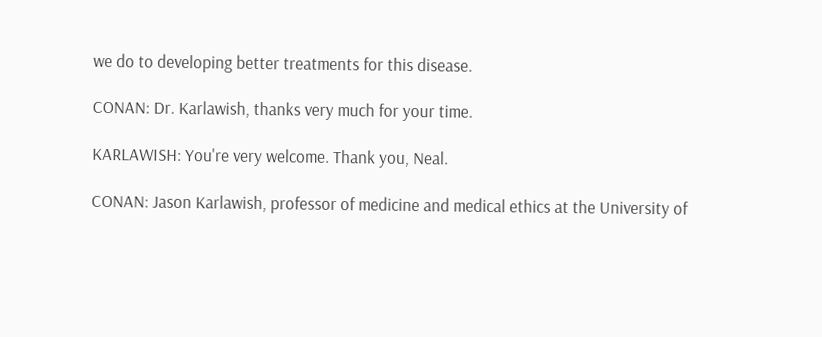we do to developing better treatments for this disease.

CONAN: Dr. Karlawish, thanks very much for your time.

KARLAWISH: You're very welcome. Thank you, Neal.

CONAN: Jason Karlawish, professor of medicine and medical ethics at the University of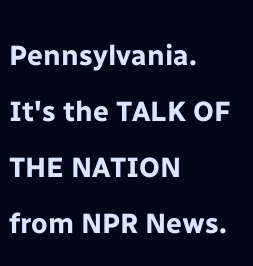Pennsylvania. It's the TALK OF THE NATION from NPR News.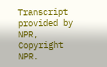Transcript provided by NPR, Copyright NPR.